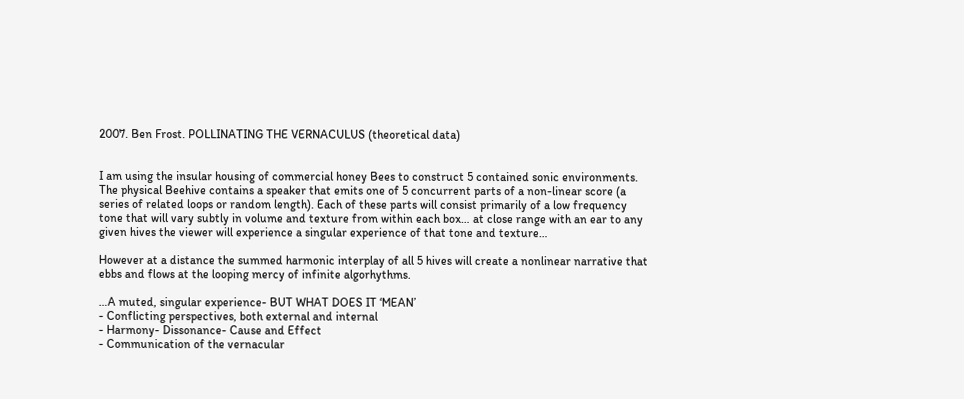2007. Ben Frost. POLLINATING THE VERNACULUS (theoretical data)


I am using the insular housing of commercial honey Bees to construct 5 contained sonic environments. The physical Beehive contains a speaker that emits one of 5 concurrent parts of a non-linear score (a series of related loops or random length). Each of these parts will consist primarily of a low frequency tone that will vary subtly in volume and texture from within each box… at close range with an ear to any given hives the viewer will experience a singular experience of that tone and texture…

However at a distance the summed harmonic interplay of all 5 hives will create a nonlinear narrative that ebbs and flows at the looping mercy of infinite algorhythms.

…A muted, singular experience- BUT WHAT DOES IT ‘MEAN’
- Conflicting perspectives, both external and internal
- Harmony- Dissonance- Cause and Effect
- Communication of the vernacular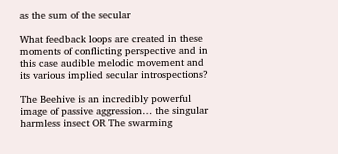as the sum of the secular

What feedback loops are created in these moments of conflicting perspective and in this case audible melodic movement and its various implied secular introspections?

The Beehive is an incredibly powerful image of passive aggression… the singular harmless insect OR The swarming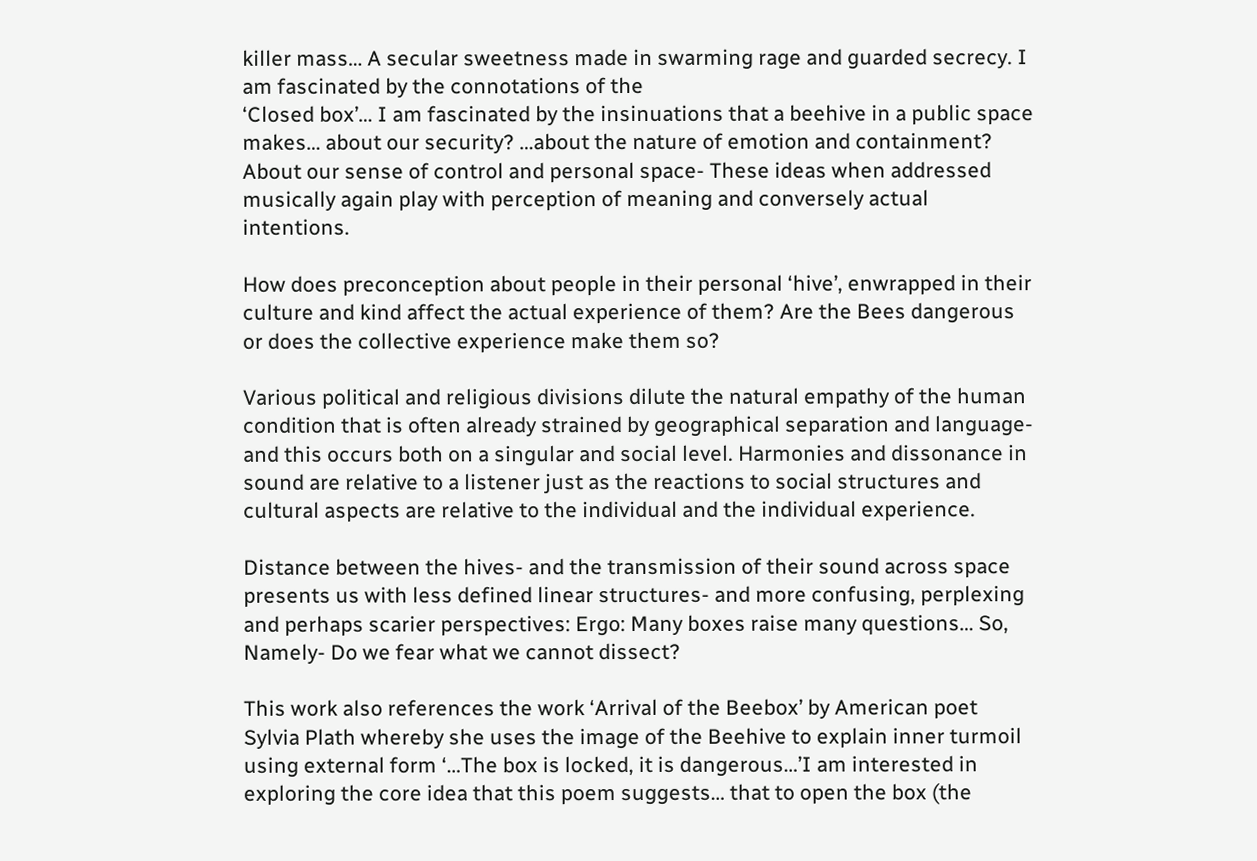killer mass… A secular sweetness made in swarming rage and guarded secrecy. I am fascinated by the connotations of the
‘Closed box’… I am fascinated by the insinuations that a beehive in a public space makes… about our security? …about the nature of emotion and containment? About our sense of control and personal space- These ideas when addressed musically again play with perception of meaning and conversely actual intentions.

How does preconception about people in their personal ‘hive’, enwrapped in their culture and kind affect the actual experience of them? Are the Bees dangerous or does the collective experience make them so?

Various political and religious divisions dilute the natural empathy of the human condition that is often already strained by geographical separation and language- and this occurs both on a singular and social level. Harmonies and dissonance in sound are relative to a listener just as the reactions to social structures and cultural aspects are relative to the individual and the individual experience.

Distance between the hives- and the transmission of their sound across space presents us with less defined linear structures- and more confusing, perplexing and perhaps scarier perspectives: Ergo: Many boxes raise many questions… So, Namely- Do we fear what we cannot dissect?

This work also references the work ‘Arrival of the Beebox’ by American poet Sylvia Plath whereby she uses the image of the Beehive to explain inner turmoil using external form ‘…The box is locked, it is dangerous…’I am interested in exploring the core idea that this poem suggests… that to open the box (the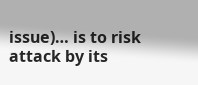issue)… is to risk attack by its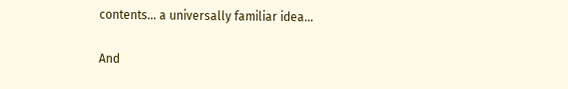contents… a universally familiar idea…

And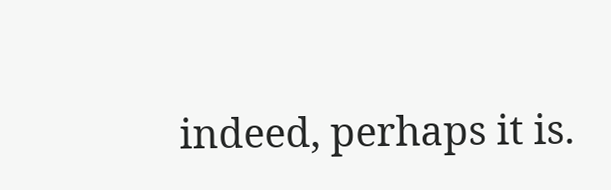indeed, perhaps it is.